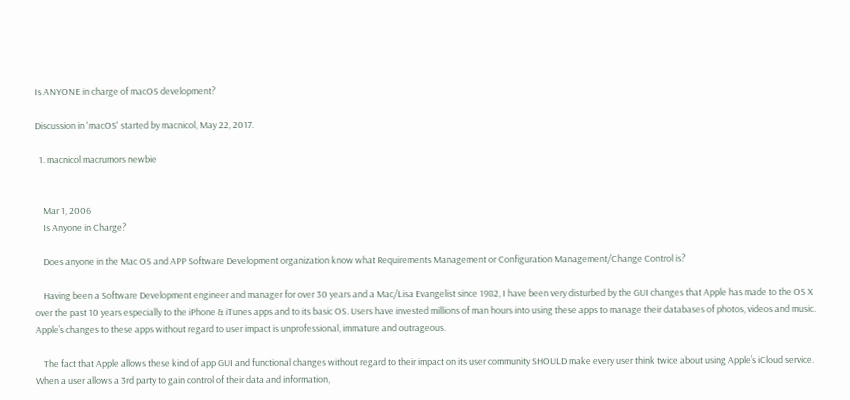Is ANYONE in charge of macOS development?

Discussion in 'macOS' started by macnicol, May 22, 2017.

  1. macnicol macrumors newbie


    Mar 1, 2006
    Is Anyone in Charge?

    Does anyone in the Mac OS and APP Software Development organization know what Requirements Management or Configuration Management/Change Control is?

    Having been a Software Development engineer and manager for over 30 years and a Mac/Lisa Evangelist since 1982, I have been very disturbed by the GUI changes that Apple has made to the OS X over the past 10 years especially to the iPhone & iTunes apps and to its basic OS. Users have invested millions of man hours into using these apps to manage their databases of photos, videos and music. Apple’s changes to these apps without regard to user impact is unprofessional, immature and outrageous.

    The fact that Apple allows these kind of app GUI and functional changes without regard to their impact on its user community SHOULD make every user think twice about using Apple’s iCloud service. When a user allows a 3rd party to gain control of their data and information,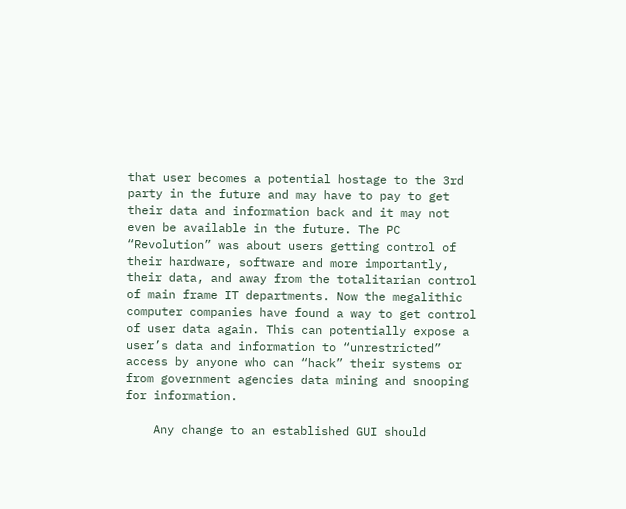that user becomes a potential hostage to the 3rd party in the future and may have to pay to get their data and information back and it may not even be available in the future. The PC “Revolution” was about users getting control of their hardware, software and more importantly, their data, and away from the totalitarian control of main frame IT departments. Now the megalithic computer companies have found a way to get control of user data again. This can potentially expose a user’s data and information to “unrestricted” access by anyone who can “hack” their systems or from government agencies data mining and snooping for information.

    Any change to an established GUI should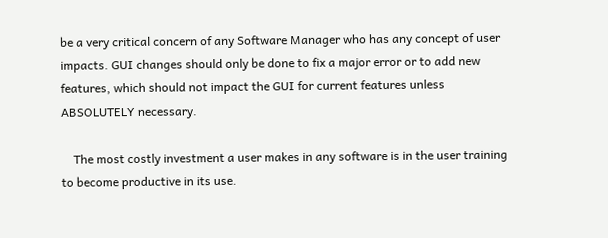be a very critical concern of any Software Manager who has any concept of user impacts. GUI changes should only be done to fix a major error or to add new features, which should not impact the GUI for current features unless ABSOLUTELY necessary.

    The most costly investment a user makes in any software is in the user training to become productive in its use.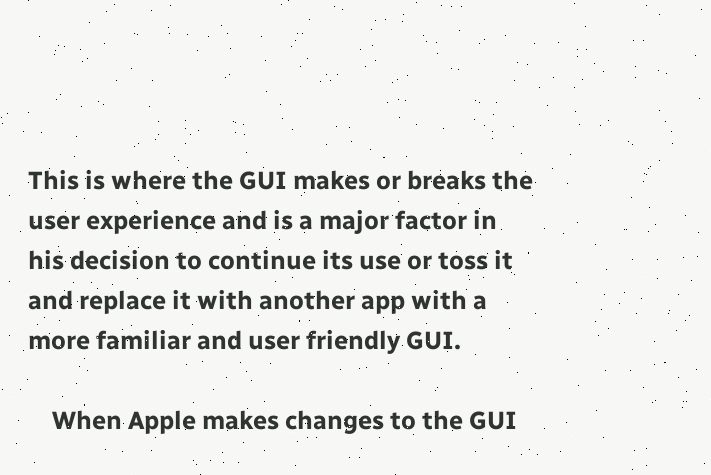This is where the GUI makes or breaks the user experience and is a major factor in his decision to continue its use or toss it and replace it with another app with a more familiar and user friendly GUI.

    When Apple makes changes to the GUI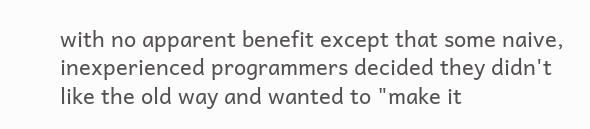with no apparent benefit except that some naive, inexperienced programmers decided they didn't like the old way and wanted to "make it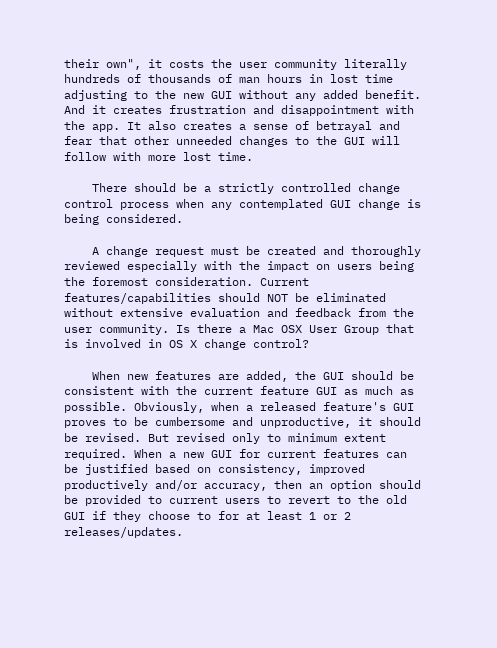their own", it costs the user community literally hundreds of thousands of man hours in lost time adjusting to the new GUI without any added benefit. And it creates frustration and disappointment with the app. It also creates a sense of betrayal and fear that other unneeded changes to the GUI will follow with more lost time.

    There should be a strictly controlled change control process when any contemplated GUI change is being considered.

    A change request must be created and thoroughly reviewed especially with the impact on users being the foremost consideration. Current features/capabilities should NOT be eliminated without extensive evaluation and feedback from the user community. Is there a Mac OSX User Group that is involved in OS X change control?

    When new features are added, the GUI should be consistent with the current feature GUI as much as possible. Obviously, when a released feature's GUI proves to be cumbersome and unproductive, it should be revised. But revised only to minimum extent required. When a new GUI for current features can be justified based on consistency, improved productively and/or accuracy, then an option should be provided to current users to revert to the old GUI if they choose to for at least 1 or 2 releases/updates.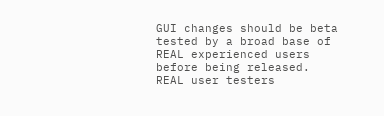GUI changes should be beta tested by a broad base of REAL experienced users before being released. REAL user testers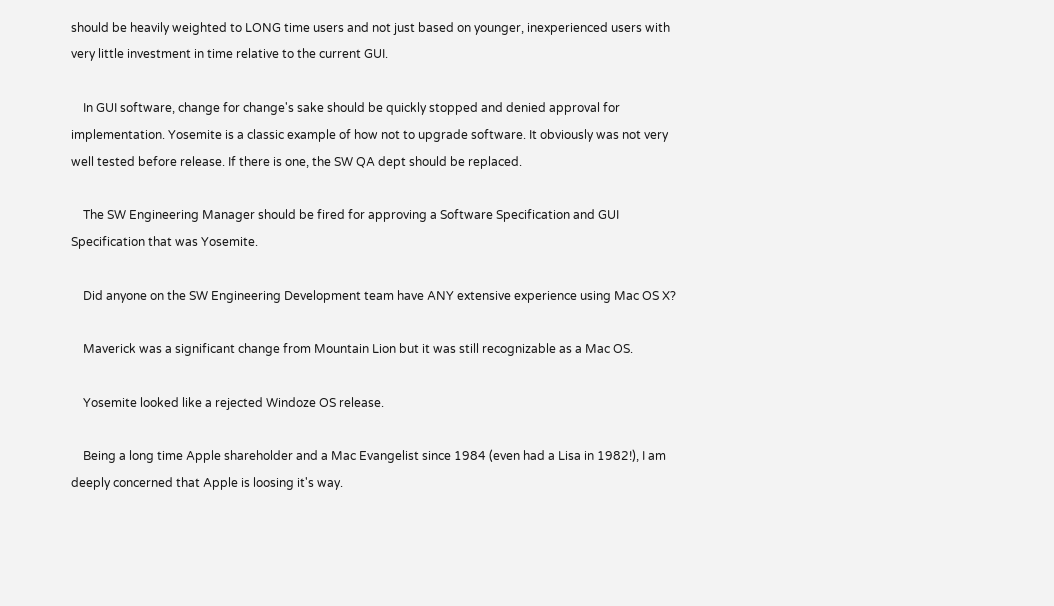should be heavily weighted to LONG time users and not just based on younger, inexperienced users with very little investment in time relative to the current GUI.

    In GUI software, change for change's sake should be quickly stopped and denied approval for implementation. Yosemite is a classic example of how not to upgrade software. It obviously was not very well tested before release. If there is one, the SW QA dept should be replaced.

    The SW Engineering Manager should be fired for approving a Software Specification and GUI Specification that was Yosemite.

    Did anyone on the SW Engineering Development team have ANY extensive experience using Mac OS X?

    Maverick was a significant change from Mountain Lion but it was still recognizable as a Mac OS.

    Yosemite looked like a rejected Windoze OS release.

    Being a long time Apple shareholder and a Mac Evangelist since 1984 (even had a Lisa in 1982!), I am deeply concerned that Apple is loosing it's way.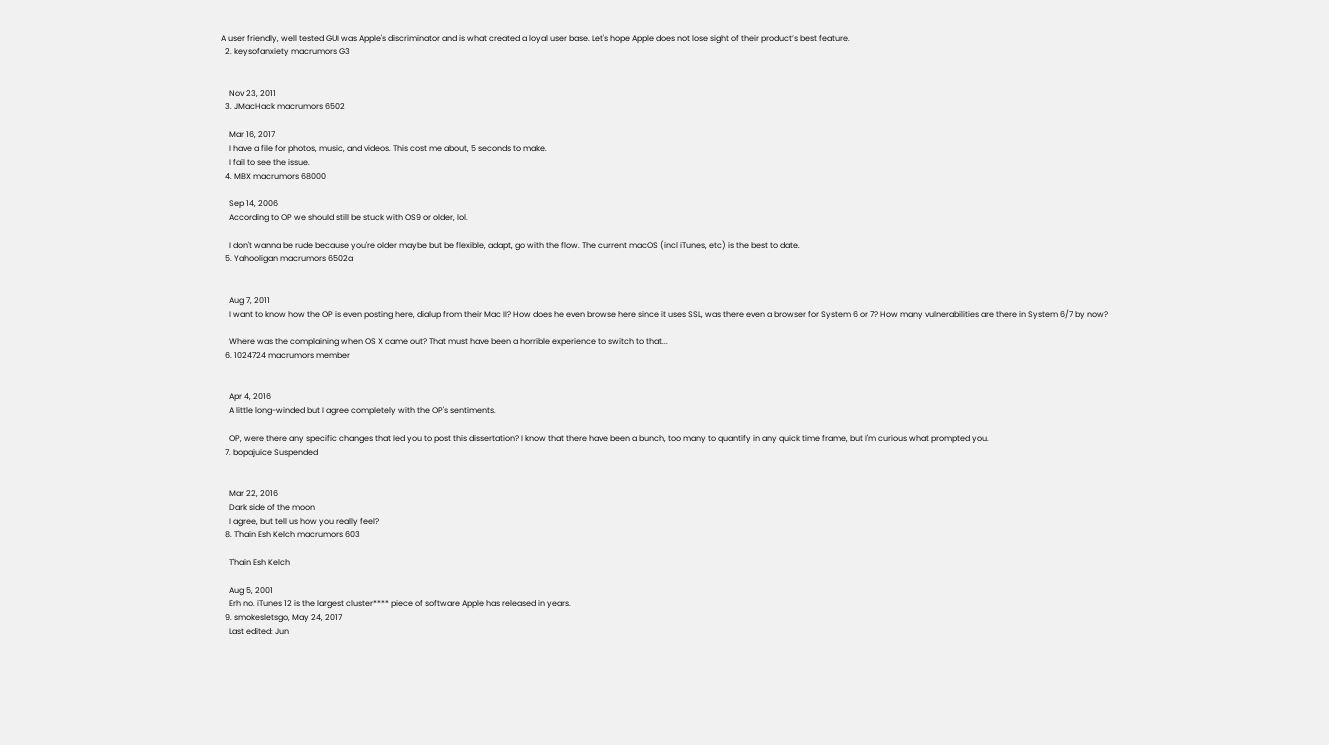A user friendly, well tested GUI was Apple's discriminator and is what created a loyal user base. Let's hope Apple does not lose sight of their product’s best feature.
  2. keysofanxiety macrumors G3


    Nov 23, 2011
  3. JMacHack macrumors 6502

    Mar 16, 2017
    I have a file for photos, music, and videos. This cost me about, 5 seconds to make.
    I fail to see the issue.
  4. MBX macrumors 68000

    Sep 14, 2006
    According to OP we should still be stuck with OS9 or older, lol.

    I don't wanna be rude because you're older maybe but be flexible, adapt, go with the flow. The current macOS (incl iTunes, etc) is the best to date.
  5. Yahooligan macrumors 6502a


    Aug 7, 2011
    I want to know how the OP is even posting here, dialup from their Mac II? How does he even browse here since it uses SSL, was there even a browser for System 6 or 7? How many vulnerabilities are there in System 6/7 by now?

    Where was the complaining when OS X came out? That must have been a horrible experience to switch to that...
  6. 1024724 macrumors member


    Apr 4, 2016
    A little long-winded but I agree completely with the OP's sentiments.

    OP, were there any specific changes that led you to post this dissertation? I know that there have been a bunch, too many to quantify in any quick time frame, but I'm curious what prompted you.
  7. bopajuice Suspended


    Mar 22, 2016
    Dark side of the moon
    I agree, but tell us how you really feel?
  8. T'hain Esh Kelch macrumors 603

    T'hain Esh Kelch

    Aug 5, 2001
    Erh no. iTunes 12 is the largest cluster**** piece of software Apple has released in years.
  9. smokesletsgo, May 24, 2017
    Last edited: Jun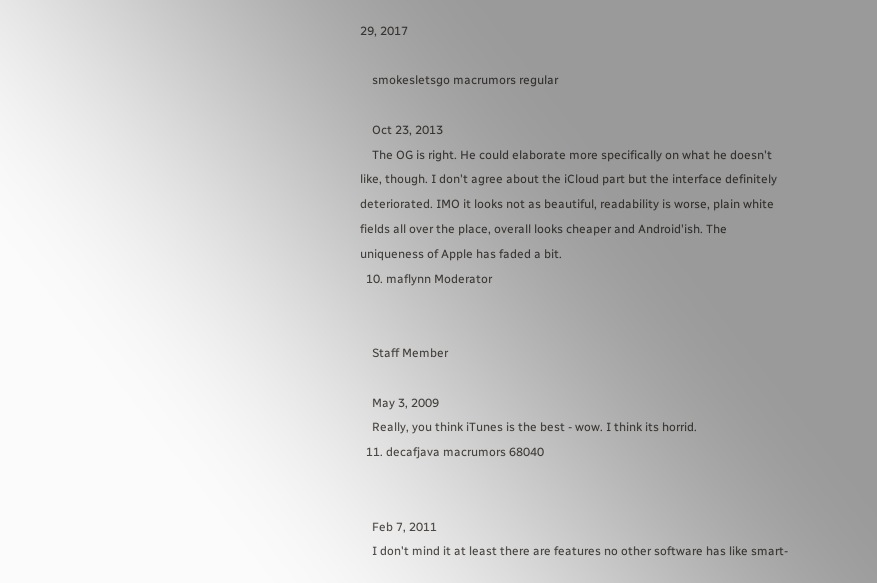29, 2017

    smokesletsgo macrumors regular

    Oct 23, 2013
    The OG is right. He could elaborate more specifically on what he doesn't like, though. I don't agree about the iCloud part but the interface definitely deteriorated. IMO it looks not as beautiful, readability is worse, plain white fields all over the place, overall looks cheaper and Android'ish. The uniqueness of Apple has faded a bit.
  10. maflynn Moderator


    Staff Member

    May 3, 2009
    Really, you think iTunes is the best - wow. I think its horrid.
  11. decafjava macrumors 68040


    Feb 7, 2011
    I don't mind it at least there are features no other software has like smart-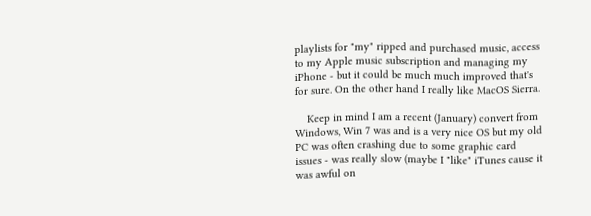playlists for "my" ripped and purchased music, access to my Apple music subscription and managing my iPhone - but it could be much much improved that's for sure. On the other hand I really like MacOS Sierra.

    Keep in mind I am a recent (January) convert from Windows, Win 7 was and is a very nice OS but my old PC was often crashing due to some graphic card issues - was really slow (maybe I "like" iTunes cause it was awful on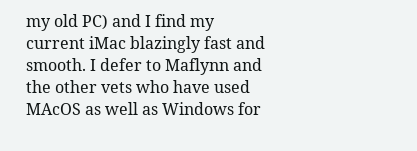my old PC) and I find my current iMac blazingly fast and smooth. I defer to Maflynn and the other vets who have used MAcOS as well as Windows for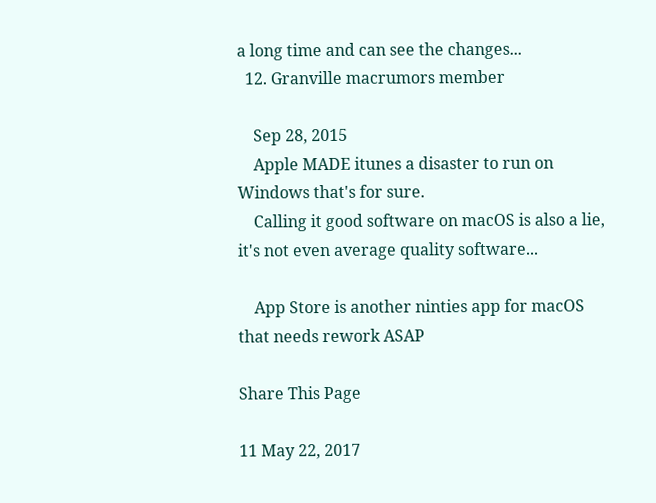a long time and can see the changes...
  12. Granville macrumors member

    Sep 28, 2015
    Apple MADE itunes a disaster to run on Windows that's for sure.
    Calling it good software on macOS is also a lie, it's not even average quality software...

    App Store is another ninties app for macOS that needs rework ASAP

Share This Page

11 May 22, 2017